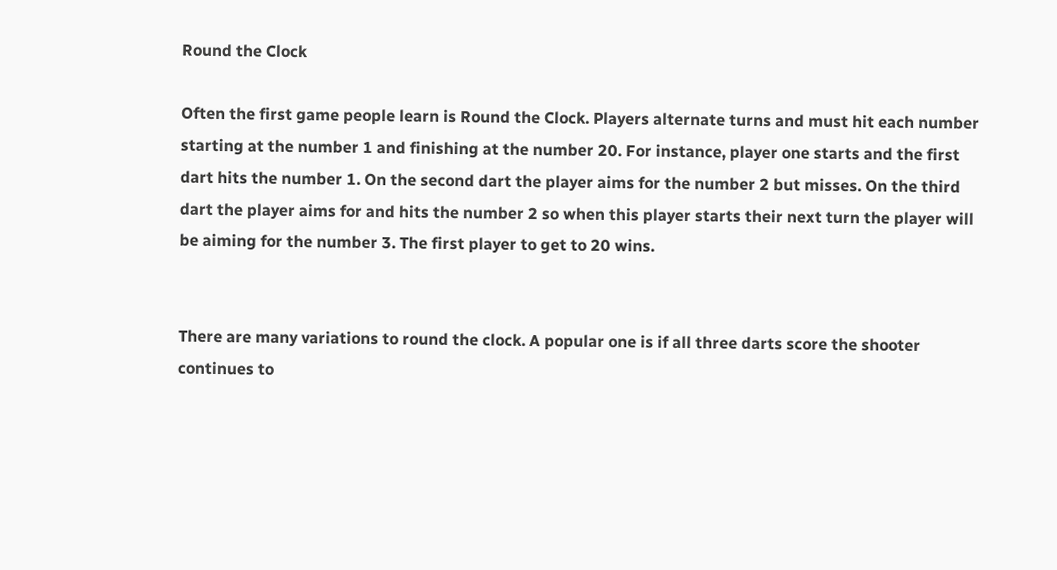Round the Clock

Often the first game people learn is Round the Clock. Players alternate turns and must hit each number starting at the number 1 and finishing at the number 20. For instance, player one starts and the first dart hits the number 1. On the second dart the player aims for the number 2 but misses. On the third dart the player aims for and hits the number 2 so when this player starts their next turn the player will be aiming for the number 3. The first player to get to 20 wins.


There are many variations to round the clock. A popular one is if all three darts score the shooter continues to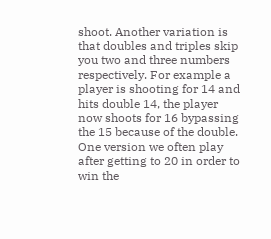shoot. Another variation is that doubles and triples skip you two and three numbers respectively. For example a player is shooting for 14 and hits double 14, the player now shoots for 16 bypassing the 15 because of the double. One version we often play after getting to 20 in order to win the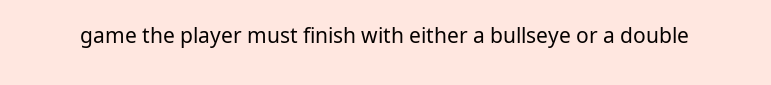game the player must finish with either a bullseye or a double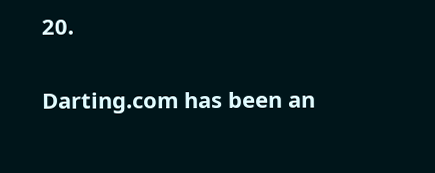20.

Darting.com has been an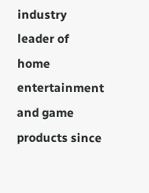industry leader of home entertainment and game products since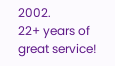2002.
22+ years of great service!